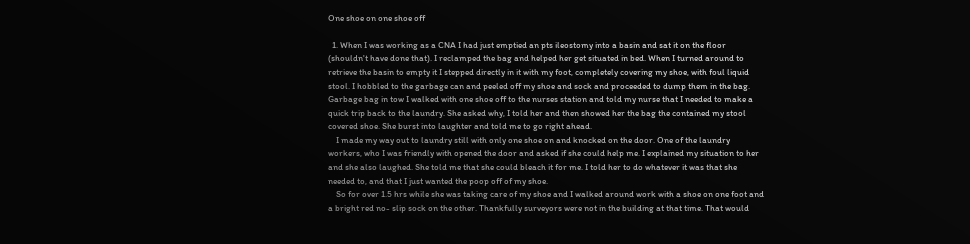One shoe on one shoe off

  1. When I was working as a CNA I had just emptied an pts ileostomy into a basin and sat it on the floor (shouldn't have done that). I reclamped the bag and helped her get situated in bed. When I turned around to retrieve the basin to empty it I stepped directly in it with my foot, completely covering my shoe, with foul liquid stool. I hobbled to the garbage can and peeled off my shoe and sock and proceeded to dump them in the bag. Garbage bag in tow I walked with one shoe off to the nurses station and told my nurse that I needed to make a quick trip back to the laundry. She asked why, I told her and then showed her the bag the contained my stool covered shoe. She burst into laughter and told me to go right ahead.
    I made my way out to laundry still with only one shoe on and knocked on the door. One of the laundry workers, who I was friendly with opened the door and asked if she could help me. I explained my situation to her and she also laughed. She told me that she could bleach it for me. I told her to do whatever it was that she needed to, and that I just wanted the poop off of my shoe.
    So for over 1.5 hrs while she was taking care of my shoe and I walked around work with a shoe on one foot and a bright red no- slip sock on the other. Thankfully surveyors were not in the building at that time. That would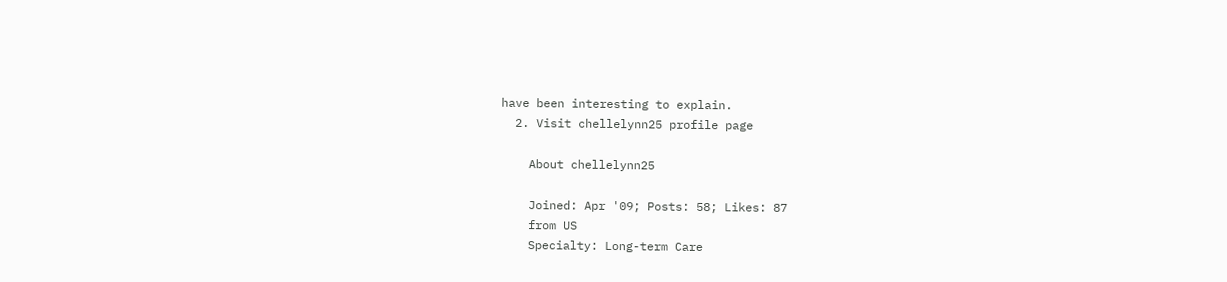have been interesting to explain.
  2. Visit chellelynn25 profile page

    About chellelynn25

    Joined: Apr '09; Posts: 58; Likes: 87
    from US
    Specialty: Long-term Care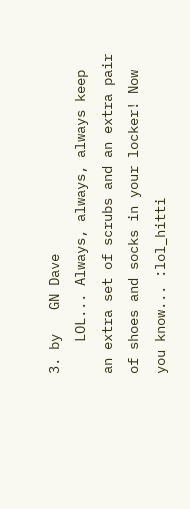3. by   GN Dave
    LOL... Always, always, always keep an extra set of scrubs and an extra pair of shoes and socks in your locker! Now you know... :lol_hitti